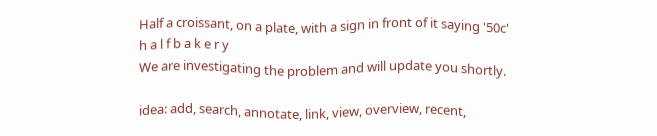Half a croissant, on a plate, with a sign in front of it saying '50c'
h a l f b a k e r y
We are investigating the problem and will update you shortly.

idea: add, search, annotate, link, view, overview, recent,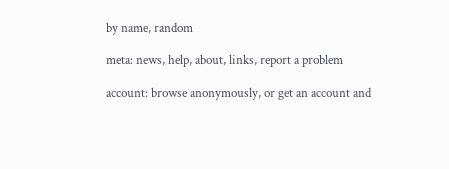by name, random

meta: news, help, about, links, report a problem

account: browse anonymously, or get an account and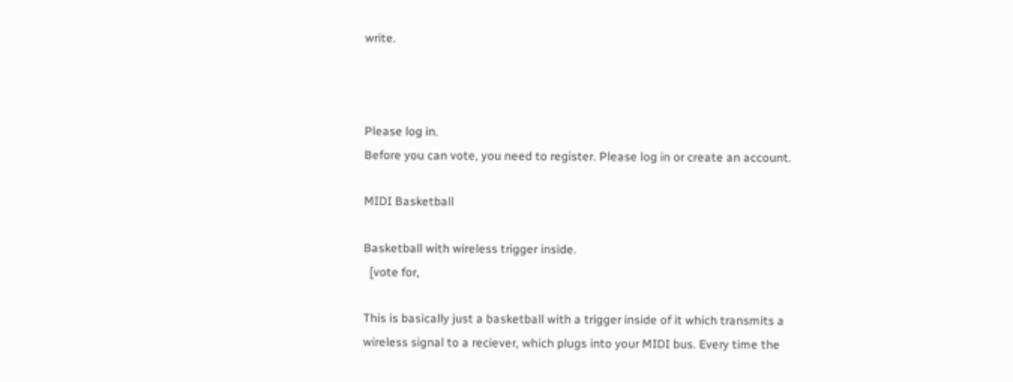write.



Please log in.
Before you can vote, you need to register. Please log in or create an account.

MIDI Basketball

Basketball with wireless trigger inside.
  [vote for,

This is basically just a basketball with a trigger inside of it which transmits a wireless signal to a reciever, which plugs into your MIDI bus. Every time the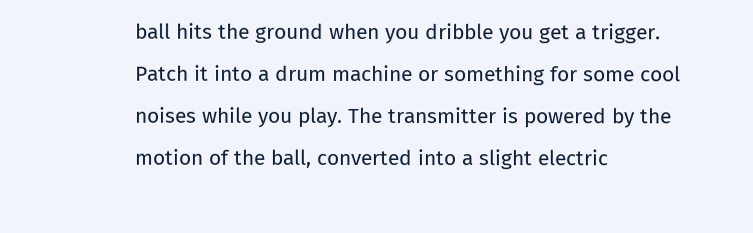ball hits the ground when you dribble you get a trigger. Patch it into a drum machine or something for some cool noises while you play. The transmitter is powered by the motion of the ball, converted into a slight electric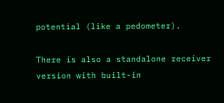potential (like a pedometer).

There is also a standalone receiver version with built-in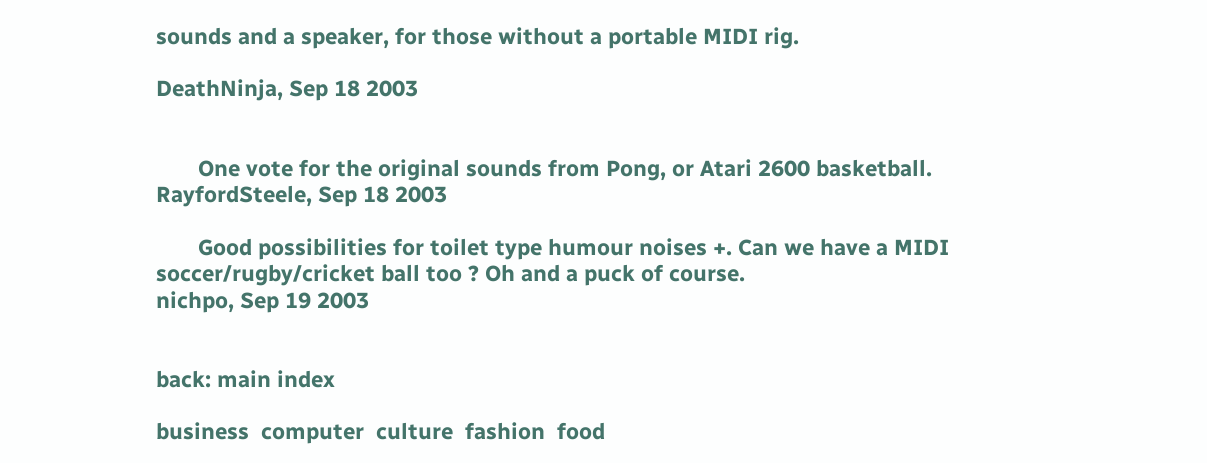sounds and a speaker, for those without a portable MIDI rig.

DeathNinja, Sep 18 2003


       One vote for the original sounds from Pong, or Atari 2600 basketball.
RayfordSteele, Sep 18 2003

       Good possibilities for toilet type humour noises +. Can we have a MIDI soccer/rugby/cricket ball too ? Oh and a puck of course.
nichpo, Sep 19 2003


back: main index

business  computer  culture  fashion  food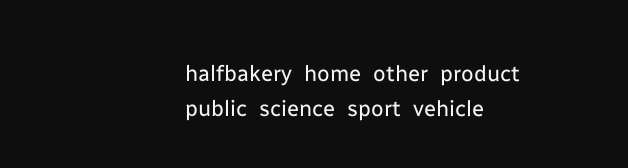halfbakery  home  other  product  public  science  sport  vehicle